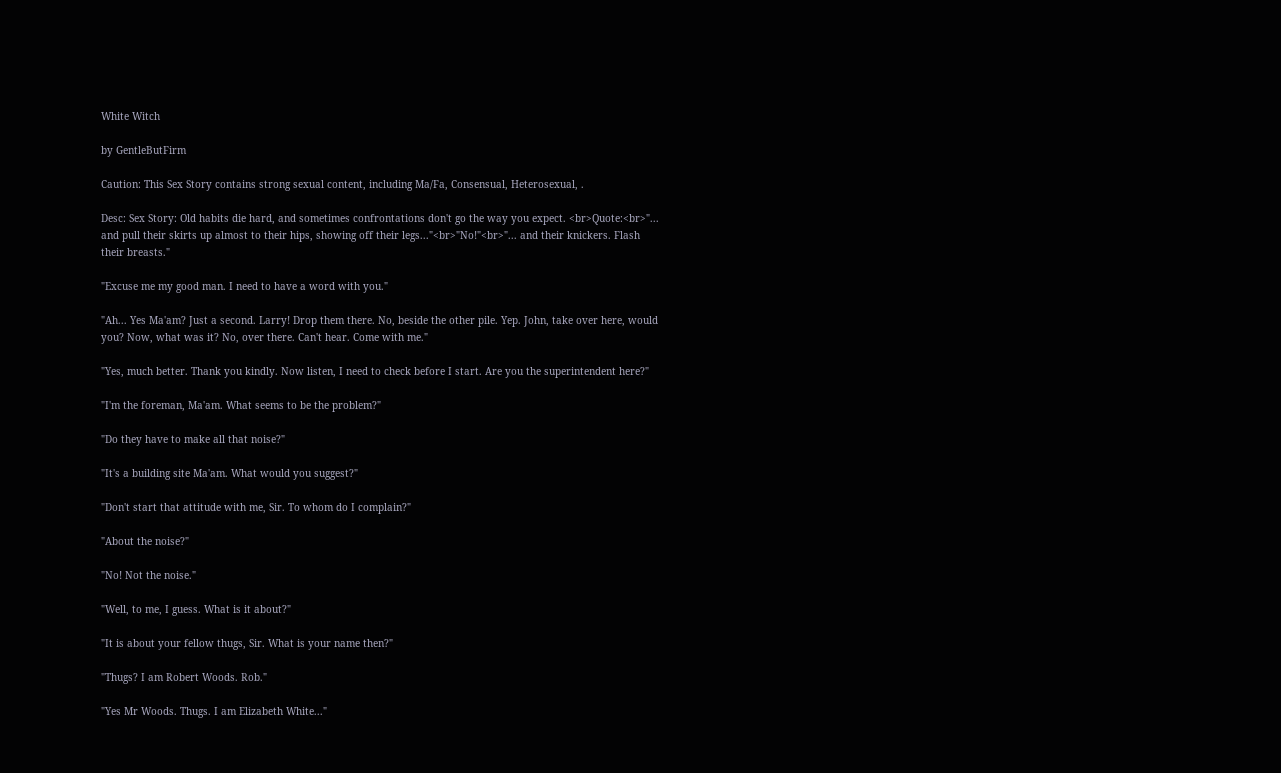White Witch

by GentleButFirm

Caution: This Sex Story contains strong sexual content, including Ma/Fa, Consensual, Heterosexual, .

Desc: Sex Story: Old habits die hard, and sometimes confrontations don't go the way you expect. <br>Quote:<br>"... and pull their skirts up almost to their hips, showing off their legs..."<br>"No!"<br>"... and their knickers. Flash their breasts."

"Excuse me my good man. I need to have a word with you."

"Ah... Yes Ma'am? Just a second. Larry! Drop them there. No, beside the other pile. Yep. John, take over here, would you? Now, what was it? No, over there. Can't hear. Come with me."

"Yes, much better. Thank you kindly. Now listen, I need to check before I start. Are you the superintendent here?"

"I'm the foreman, Ma'am. What seems to be the problem?"

"Do they have to make all that noise?"

"It's a building site Ma'am. What would you suggest?"

"Don't start that attitude with me, Sir. To whom do I complain?"

"About the noise?"

"No! Not the noise."

"Well, to me, I guess. What is it about?"

"It is about your fellow thugs, Sir. What is your name then?"

"Thugs? I am Robert Woods. Rob."

"Yes Mr Woods. Thugs. I am Elizabeth White..."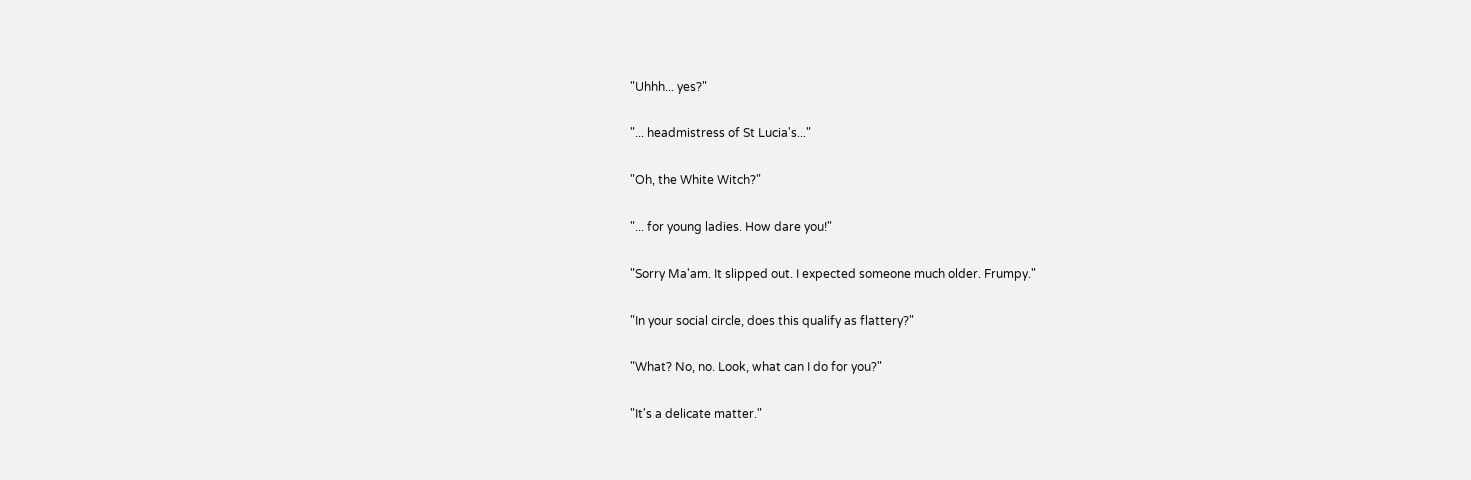"Uhhh... yes?"

"... headmistress of St Lucia's..."

"Oh, the White Witch?"

"... for young ladies. How dare you!"

"Sorry Ma'am. It slipped out. I expected someone much older. Frumpy."

"In your social circle, does this qualify as flattery?"

"What? No, no. Look, what can I do for you?"

"It's a delicate matter."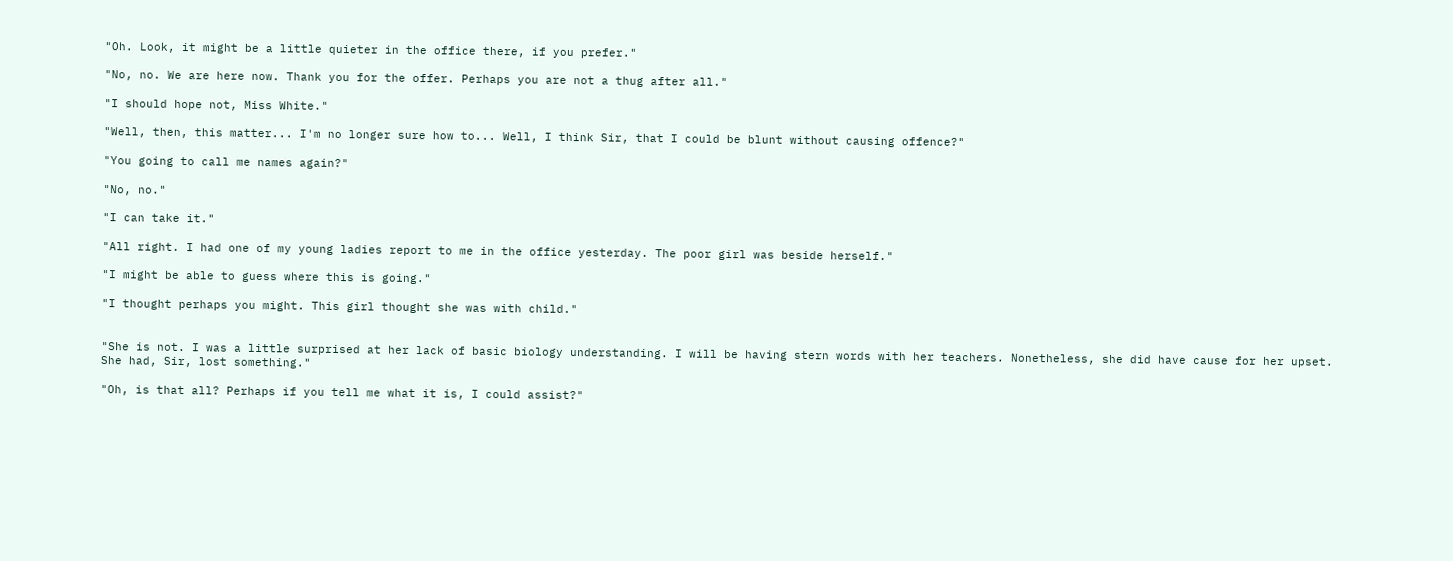"Oh. Look, it might be a little quieter in the office there, if you prefer."

"No, no. We are here now. Thank you for the offer. Perhaps you are not a thug after all."

"I should hope not, Miss White."

"Well, then, this matter... I'm no longer sure how to... Well, I think Sir, that I could be blunt without causing offence?"

"You going to call me names again?"

"No, no."

"I can take it."

"All right. I had one of my young ladies report to me in the office yesterday. The poor girl was beside herself."

"I might be able to guess where this is going."

"I thought perhaps you might. This girl thought she was with child."


"She is not. I was a little surprised at her lack of basic biology understanding. I will be having stern words with her teachers. Nonetheless, she did have cause for her upset. She had, Sir, lost something."

"Oh, is that all? Perhaps if you tell me what it is, I could assist?"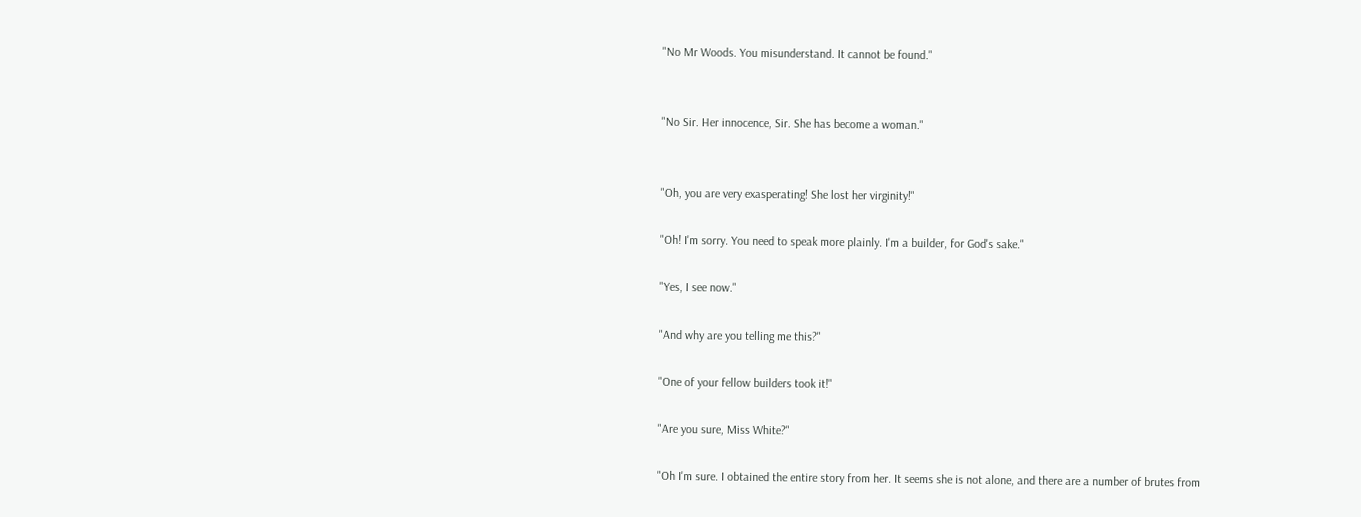"No Mr Woods. You misunderstand. It cannot be found."


"No Sir. Her innocence, Sir. She has become a woman."


"Oh, you are very exasperating! She lost her virginity!"

"Oh! I'm sorry. You need to speak more plainly. I'm a builder, for God's sake."

"Yes, I see now."

"And why are you telling me this?"

"One of your fellow builders took it!"

"Are you sure, Miss White?"

"Oh I'm sure. I obtained the entire story from her. It seems she is not alone, and there are a number of brutes from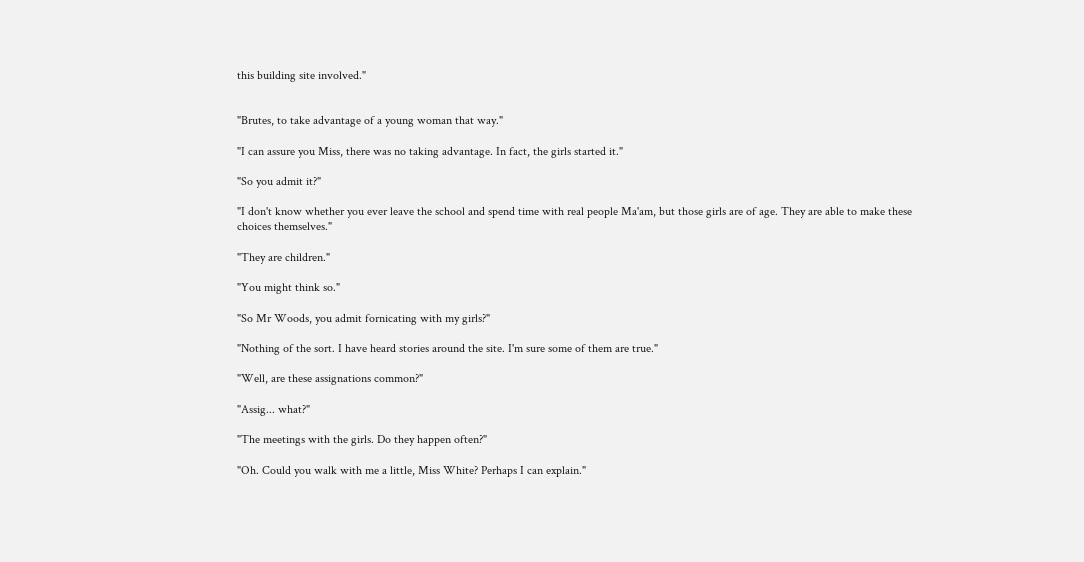this building site involved."


"Brutes, to take advantage of a young woman that way."

"I can assure you Miss, there was no taking advantage. In fact, the girls started it."

"So you admit it?"

"I don't know whether you ever leave the school and spend time with real people Ma'am, but those girls are of age. They are able to make these choices themselves."

"They are children."

"You might think so."

"So Mr Woods, you admit fornicating with my girls?"

"Nothing of the sort. I have heard stories around the site. I'm sure some of them are true."

"Well, are these assignations common?"

"Assig... what?"

"The meetings with the girls. Do they happen often?"

"Oh. Could you walk with me a little, Miss White? Perhaps I can explain."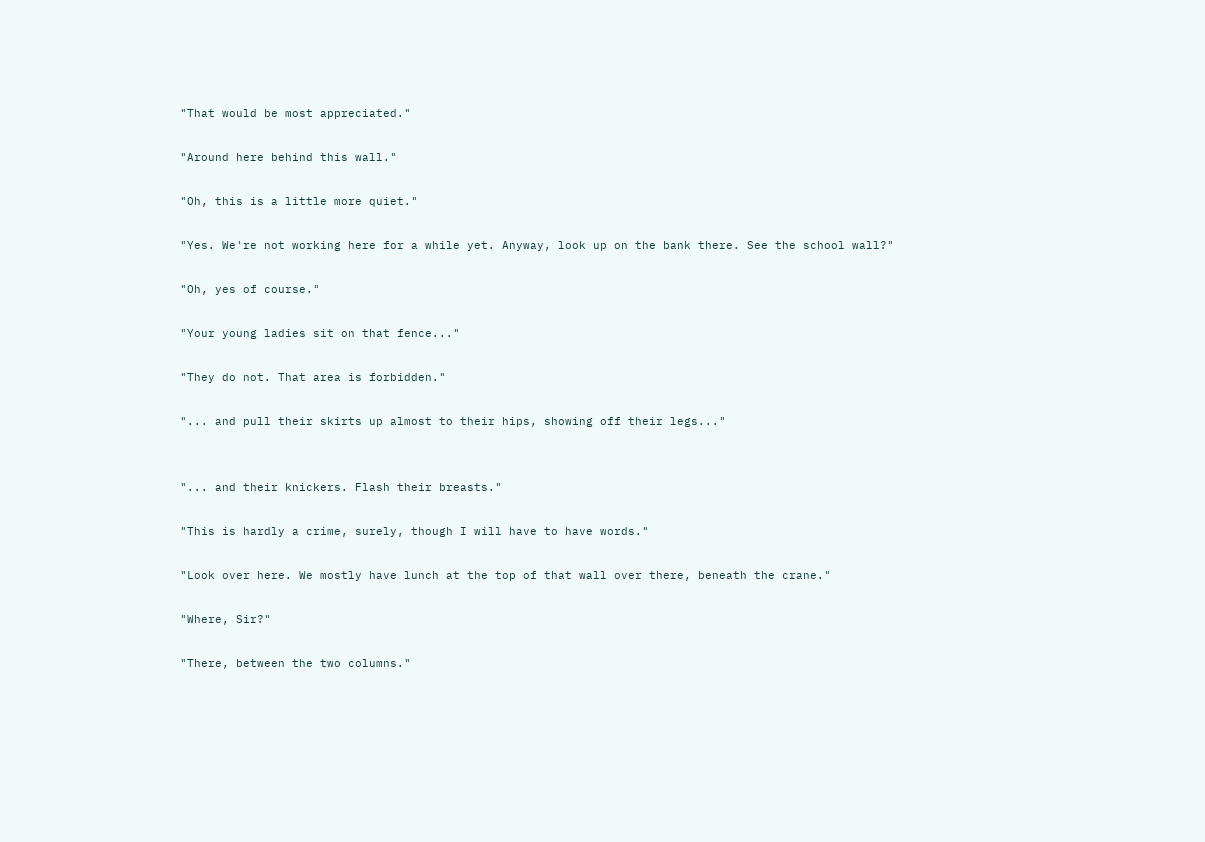"That would be most appreciated."

"Around here behind this wall."

"Oh, this is a little more quiet."

"Yes. We're not working here for a while yet. Anyway, look up on the bank there. See the school wall?"

"Oh, yes of course."

"Your young ladies sit on that fence..."

"They do not. That area is forbidden."

"... and pull their skirts up almost to their hips, showing off their legs..."


"... and their knickers. Flash their breasts."

"This is hardly a crime, surely, though I will have to have words."

"Look over here. We mostly have lunch at the top of that wall over there, beneath the crane."

"Where, Sir?"

"There, between the two columns."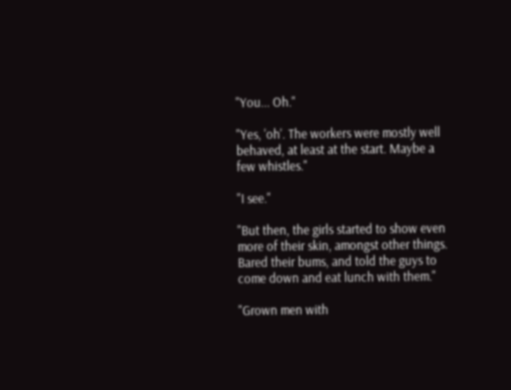"You... Oh."

"Yes, 'oh'. The workers were mostly well behaved, at least at the start. Maybe a few whistles."

"I see."

"But then, the girls started to show even more of their skin, amongst other things. Bared their bums, and told the guys to come down and eat lunch with them."

"Grown men with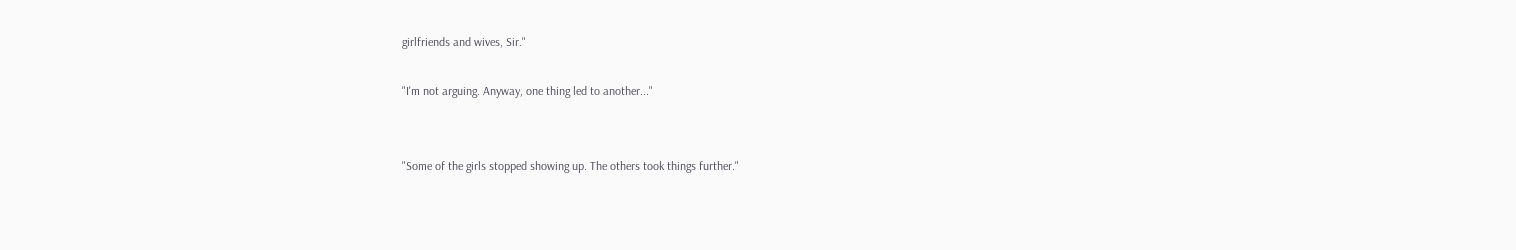girlfriends and wives, Sir."

"I'm not arguing. Anyway, one thing led to another..."


"Some of the girls stopped showing up. The others took things further."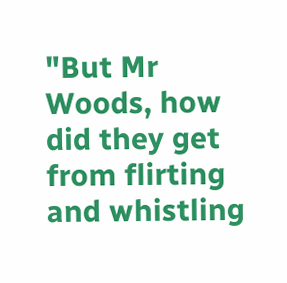"But Mr Woods, how did they get from flirting and whistling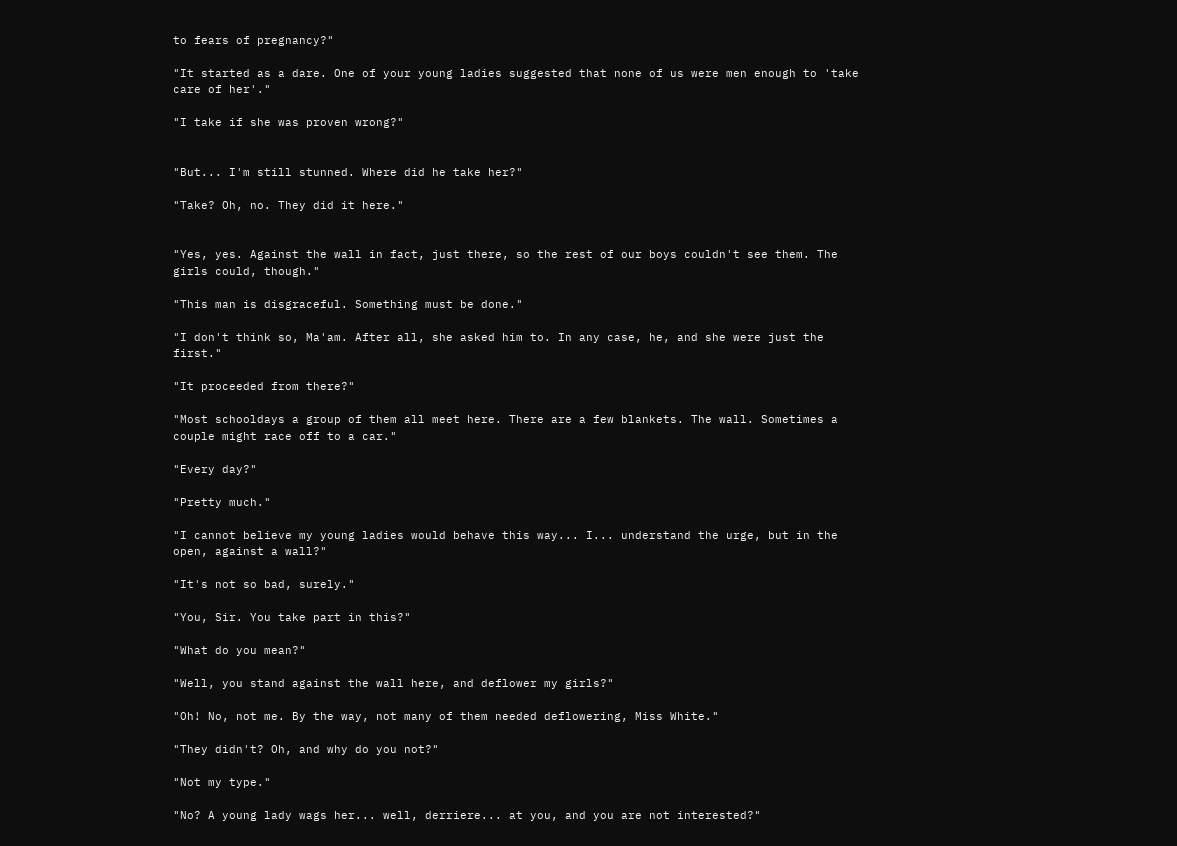to fears of pregnancy?"

"It started as a dare. One of your young ladies suggested that none of us were men enough to 'take care of her'."

"I take if she was proven wrong?"


"But... I'm still stunned. Where did he take her?"

"Take? Oh, no. They did it here."


"Yes, yes. Against the wall in fact, just there, so the rest of our boys couldn't see them. The girls could, though."

"This man is disgraceful. Something must be done."

"I don't think so, Ma'am. After all, she asked him to. In any case, he, and she were just the first."

"It proceeded from there?"

"Most schooldays a group of them all meet here. There are a few blankets. The wall. Sometimes a couple might race off to a car."

"Every day?"

"Pretty much."

"I cannot believe my young ladies would behave this way... I... understand the urge, but in the open, against a wall?"

"It's not so bad, surely."

"You, Sir. You take part in this?"

"What do you mean?"

"Well, you stand against the wall here, and deflower my girls?"

"Oh! No, not me. By the way, not many of them needed deflowering, Miss White."

"They didn't? Oh, and why do you not?"

"Not my type."

"No? A young lady wags her... well, derriere... at you, and you are not interested?"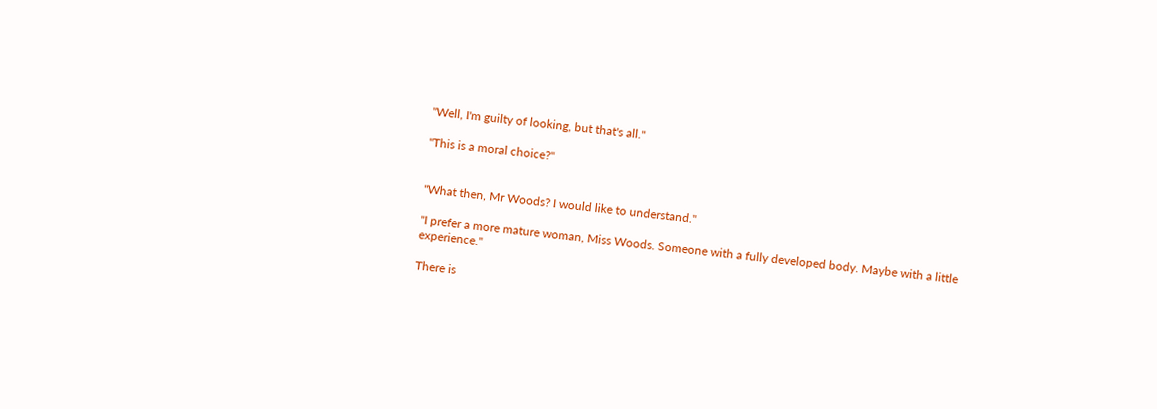"Well, I'm guilty of looking, but that's all."

"This is a moral choice?"


"What then, Mr Woods? I would like to understand."

"I prefer a more mature woman, Miss Woods. Someone with a fully developed body. Maybe with a little experience."

There is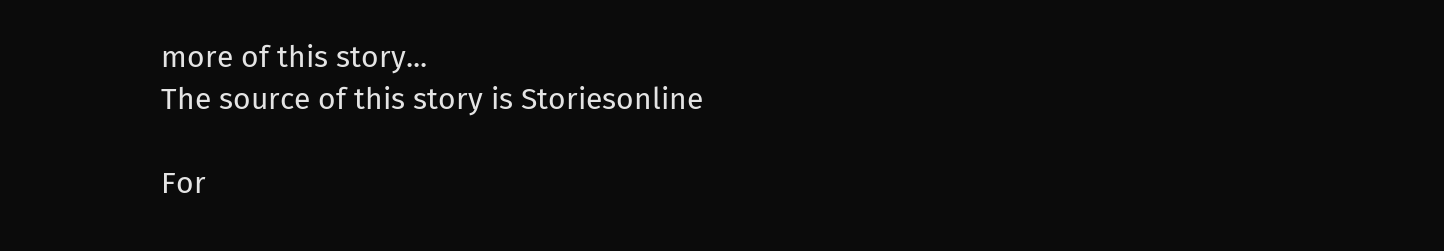more of this story...
The source of this story is Storiesonline

For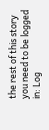the rest of this story you need to be logged in: Log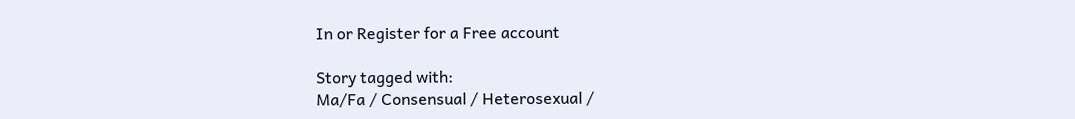In or Register for a Free account

Story tagged with:
Ma/Fa / Consensual / Heterosexual /